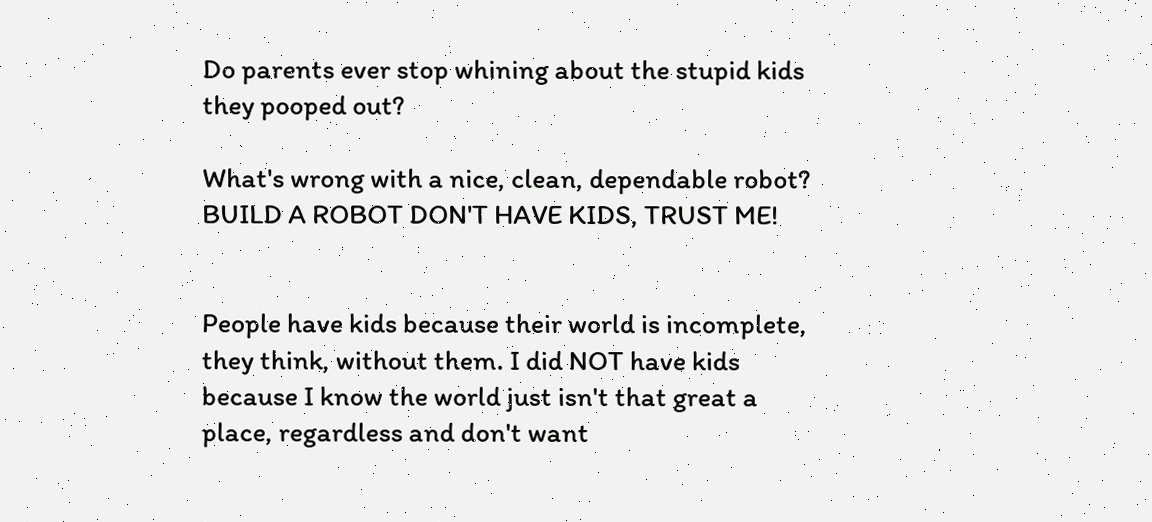Do parents ever stop whining about the stupid kids they pooped out?

What's wrong with a nice, clean, dependable robot? BUILD A ROBOT DON'T HAVE KIDS, TRUST ME!


People have kids because their world is incomplete, they think, without them. I did NOT have kids because I know the world just isn't that great a place, regardless and don't want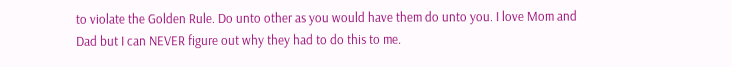to violate the Golden Rule. Do unto other as you would have them do unto you. I love Mom and Dad but I can NEVER figure out why they had to do this to me.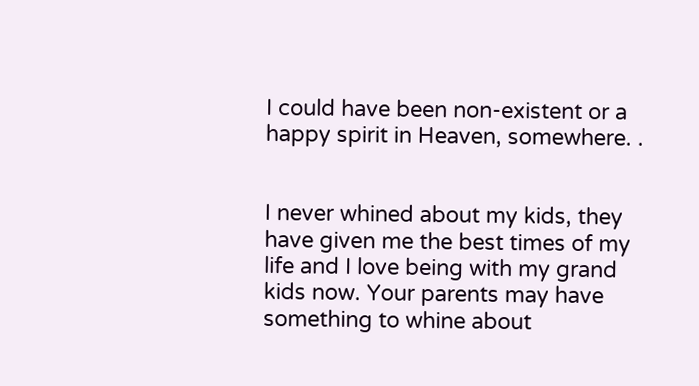I could have been non-existent or a happy spirit in Heaven, somewhere. .


I never whined about my kids, they have given me the best times of my life and I love being with my grand kids now. Your parents may have something to whine about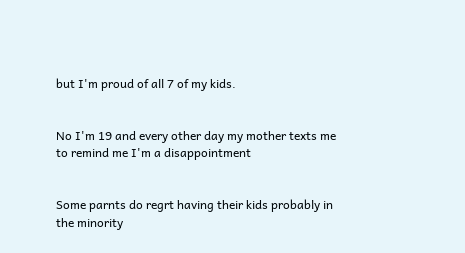but I'm proud of all 7 of my kids.


No I'm 19 and every other day my mother texts me to remind me I'm a disappointment


Some parnts do regrt having their kids probably in the minority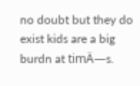no doubt but they do exist kids are a big burdn at timÄ—s.